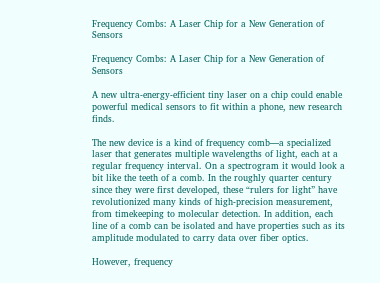Frequency Combs: A Laser Chip for a New Generation of Sensors

Frequency Combs: A Laser Chip for a New Generation of Sensors

A new ultra-energy-efficient tiny laser on a chip could enable powerful medical sensors to fit within a phone, new research finds.

The new device is a kind of frequency comb—a specialized laser that generates multiple wavelengths of light, each at a regular frequency interval. On a spectrogram it would look a bit like the teeth of a comb. In the roughly quarter century since they were first developed, these “rulers for light” have revolutionized many kinds of high-precision measurement, from timekeeping to molecular detection. In addition, each line of a comb can be isolated and have properties such as its amplitude modulated to carry data over fiber optics.

However, frequency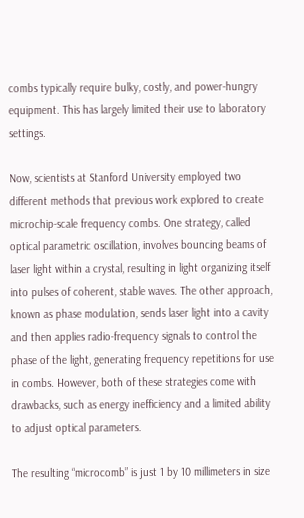combs typically require bulky, costly, and power-hungry equipment. This has largely limited their use to laboratory settings.

Now, scientists at Stanford University employed two different methods that previous work explored to create microchip-scale frequency combs. One strategy, called optical parametric oscillation, involves bouncing beams of laser light within a crystal, resulting in light organizing itself into pulses of coherent, stable waves. The other approach, known as phase modulation, sends laser light into a cavity and then applies radio-frequency signals to control the phase of the light, generating frequency repetitions for use in combs. However, both of these strategies come with drawbacks, such as energy inefficiency and a limited ability to adjust optical parameters.

The resulting “microcomb” is just 1 by 10 millimeters in size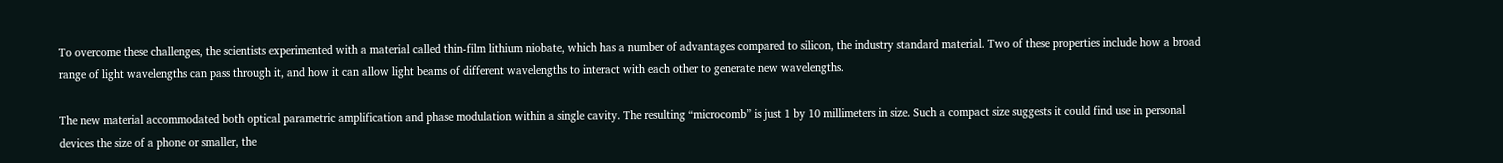To overcome these challenges, the scientists experimented with a material called thin-film lithium niobate, which has a number of advantages compared to silicon, the industry standard material. Two of these properties include how a broad range of light wavelengths can pass through it, and how it can allow light beams of different wavelengths to interact with each other to generate new wavelengths.

The new material accommodated both optical parametric amplification and phase modulation within a single cavity. The resulting “microcomb” is just 1 by 10 millimeters in size. Such a compact size suggests it could find use in personal devices the size of a phone or smaller, the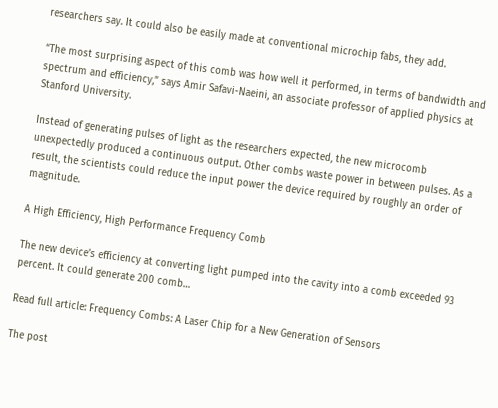researchers say. It could also be easily made at conventional microchip fabs, they add.

“The most surprising aspect of this comb was how well it performed, in terms of bandwidth and spectrum and efficiency,” says Amir Safavi-Naeini, an associate professor of applied physics at Stanford University.

Instead of generating pulses of light as the researchers expected, the new microcomb unexpectedly produced a continuous output. Other combs waste power in between pulses. As a result, the scientists could reduce the input power the device required by roughly an order of magnitude.

A High Efficiency, High Performance Frequency Comb

The new device’s efficiency at converting light pumped into the cavity into a comb exceeded 93 percent. It could generate 200 comb…

Read full article: Frequency Combs: A Laser Chip for a New Generation of Sensors

The post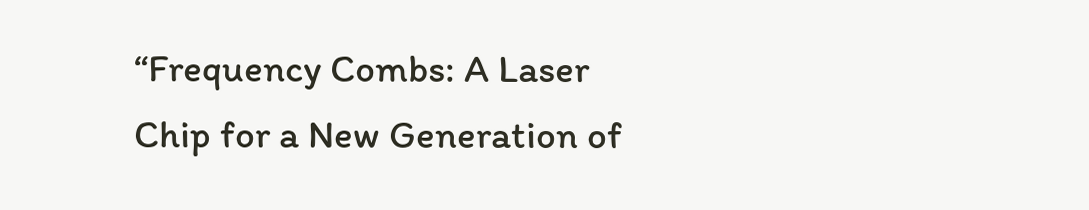“Frequency Combs: A Laser Chip for a New Generation of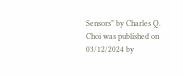Sensors” by Charles Q. Choi was published on 03/12/2024 by